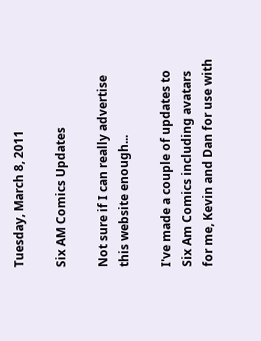Tuesday, March 8, 2011

Six AM Comics Updates

Not sure if I can really advertise this website enough...

I've made a couple of updates to Six Am Comics including avatars for me, Kevin and Dan for use with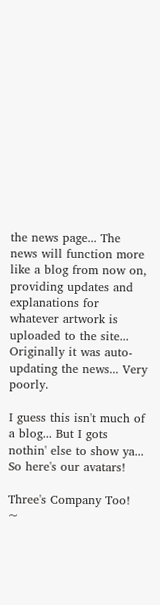the news page... The news will function more like a blog from now on, providing updates and explanations for whatever artwork is uploaded to the site... Originally it was auto-updating the news... Very poorly.

I guess this isn't much of a blog... But I gots nothin' else to show ya... So here's our avatars!

Three's Company Too!
~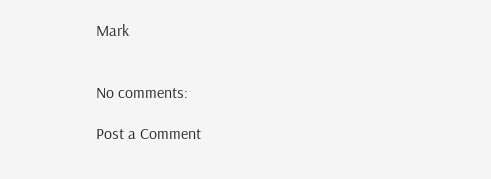Mark


No comments:

Post a Comment